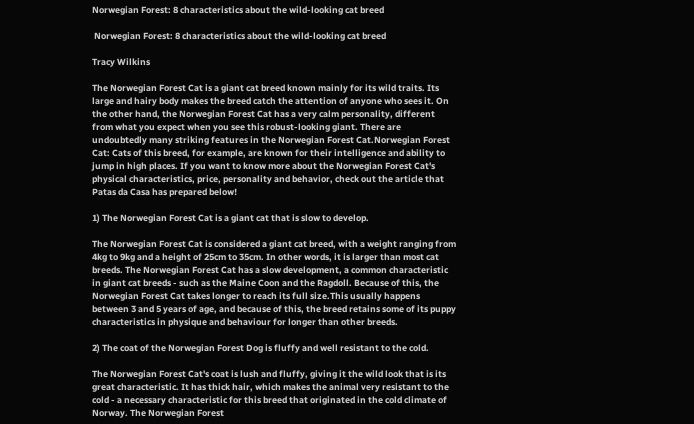Norwegian Forest: 8 characteristics about the wild-looking cat breed

 Norwegian Forest: 8 characteristics about the wild-looking cat breed

Tracy Wilkins

The Norwegian Forest Cat is a giant cat breed known mainly for its wild traits. Its large and hairy body makes the breed catch the attention of anyone who sees it. On the other hand, the Norwegian Forest Cat has a very calm personality, different from what you expect when you see this robust-looking giant. There are undoubtedly many striking features in the Norwegian Forest Cat.Norwegian Forest Cat: Cats of this breed, for example, are known for their intelligence and ability to jump in high places. If you want to know more about the Norwegian Forest Cat's physical characteristics, price, personality and behavior, check out the article that Patas da Casa has prepared below!

1) The Norwegian Forest Cat is a giant cat that is slow to develop.

The Norwegian Forest Cat is considered a giant cat breed, with a weight ranging from 4kg to 9kg and a height of 25cm to 35cm. In other words, it is larger than most cat breeds. The Norwegian Forest Cat has a slow development, a common characteristic in giant cat breeds - such as the Maine Coon and the Ragdoll. Because of this, the Norwegian Forest Cat takes longer to reach its full size.This usually happens between 3 and 5 years of age, and because of this, the breed retains some of its puppy characteristics in physique and behaviour for longer than other breeds.

2) The coat of the Norwegian Forest Dog is fluffy and well resistant to the cold.

The Norwegian Forest Cat's coat is lush and fluffy, giving it the wild look that is its great characteristic. It has thick hair, which makes the animal very resistant to the cold - a necessary characteristic for this breed that originated in the cold climate of Norway. The Norwegian Forest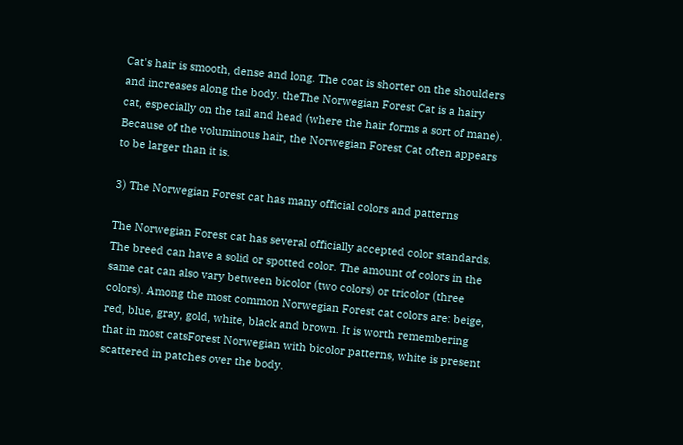Cat's hair is smooth, dense and long. The coat is shorter on the shoulders and increases along the body. theThe Norwegian Forest Cat is a hairy cat, especially on the tail and head (where the hair forms a sort of mane). Because of the voluminous hair, the Norwegian Forest Cat often appears to be larger than it is.

3) The Norwegian Forest cat has many official colors and patterns

The Norwegian Forest cat has several officially accepted color standards. The breed can have a solid or spotted color. The amount of colors in the same cat can also vary between bicolor (two colors) or tricolor (three colors). Among the most common Norwegian Forest cat colors are: beige, red, blue, gray, gold, white, black and brown. It is worth remembering that in most catsForest Norwegian with bicolor patterns, white is present scattered in patches over the body.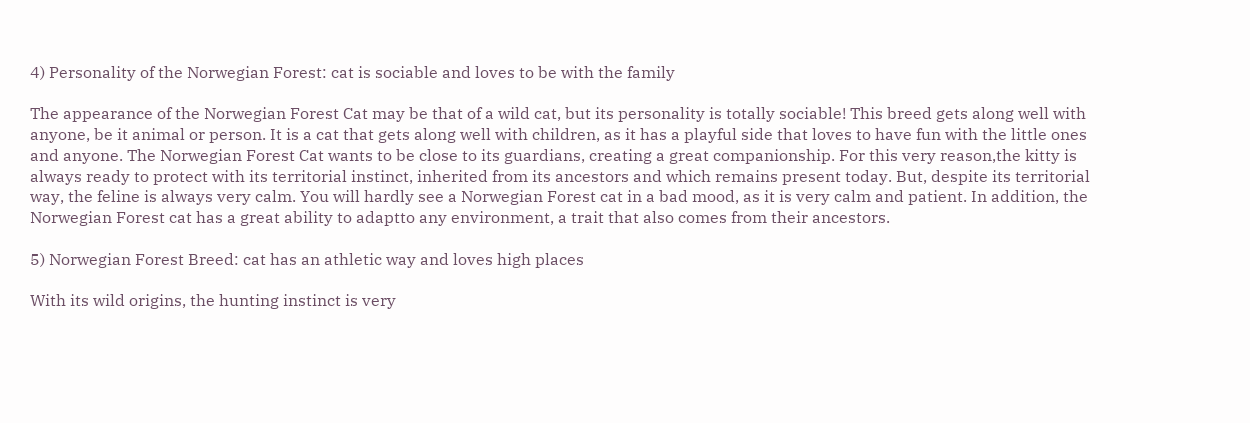4) Personality of the Norwegian Forest: cat is sociable and loves to be with the family

The appearance of the Norwegian Forest Cat may be that of a wild cat, but its personality is totally sociable! This breed gets along well with anyone, be it animal or person. It is a cat that gets along well with children, as it has a playful side that loves to have fun with the little ones and anyone. The Norwegian Forest Cat wants to be close to its guardians, creating a great companionship. For this very reason,the kitty is always ready to protect with its territorial instinct, inherited from its ancestors and which remains present today. But, despite its territorial way, the feline is always very calm. You will hardly see a Norwegian Forest cat in a bad mood, as it is very calm and patient. In addition, the Norwegian Forest cat has a great ability to adaptto any environment, a trait that also comes from their ancestors.

5) Norwegian Forest Breed: cat has an athletic way and loves high places

With its wild origins, the hunting instinct is very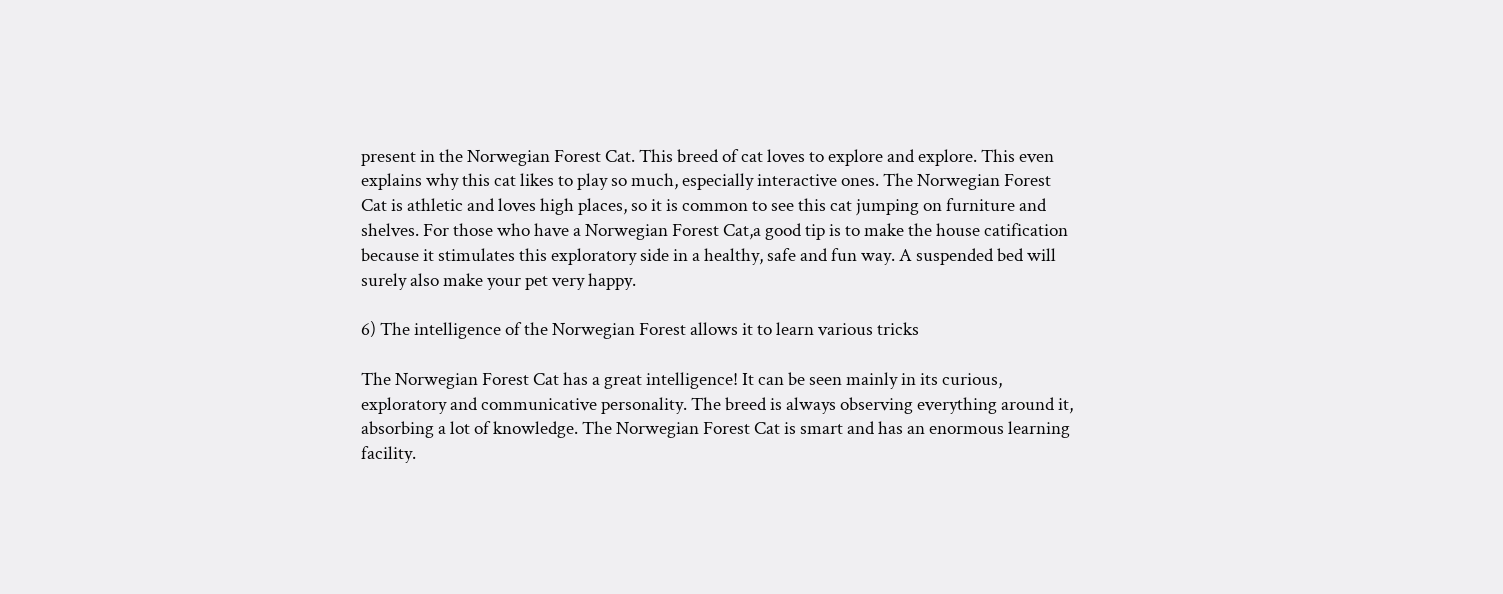present in the Norwegian Forest Cat. This breed of cat loves to explore and explore. This even explains why this cat likes to play so much, especially interactive ones. The Norwegian Forest Cat is athletic and loves high places, so it is common to see this cat jumping on furniture and shelves. For those who have a Norwegian Forest Cat,a good tip is to make the house catification because it stimulates this exploratory side in a healthy, safe and fun way. A suspended bed will surely also make your pet very happy.

6) The intelligence of the Norwegian Forest allows it to learn various tricks

The Norwegian Forest Cat has a great intelligence! It can be seen mainly in its curious, exploratory and communicative personality. The breed is always observing everything around it, absorbing a lot of knowledge. The Norwegian Forest Cat is smart and has an enormous learning facility.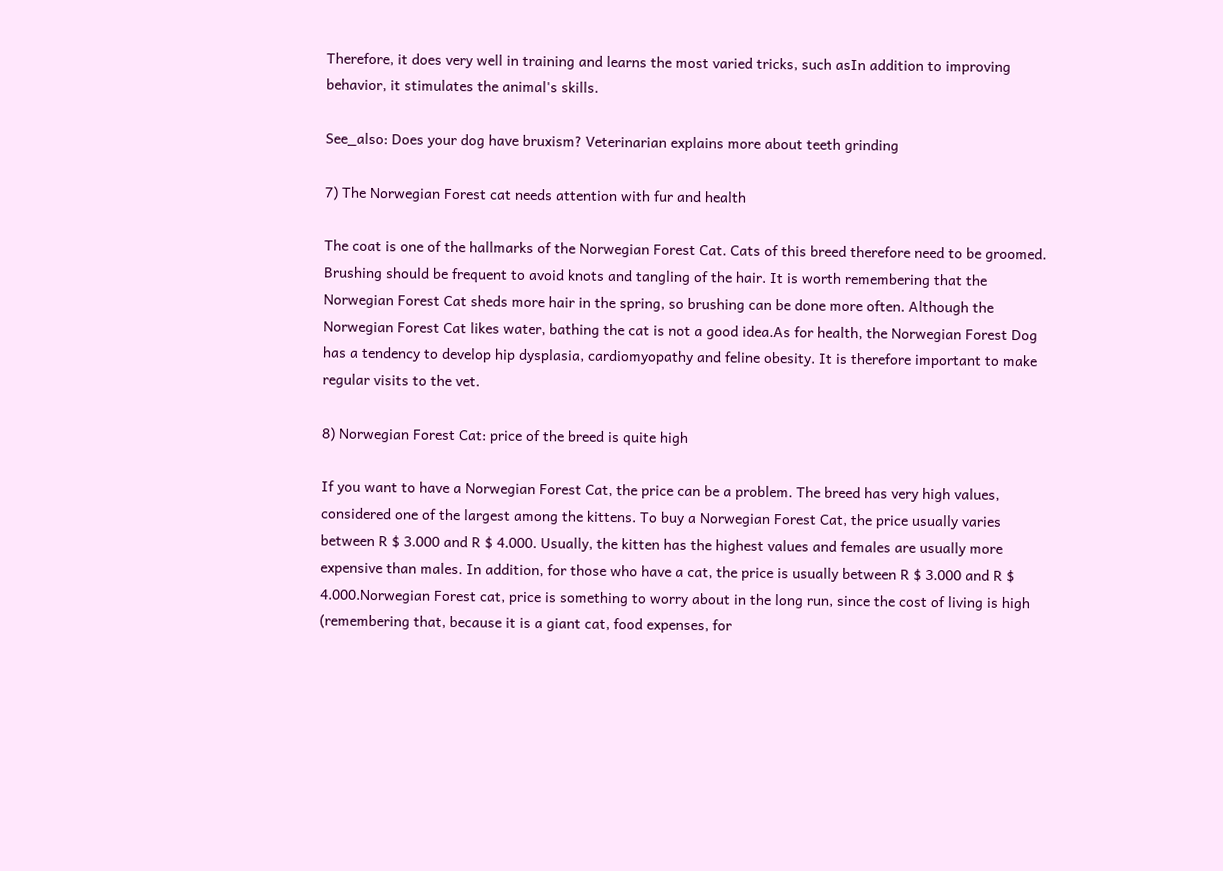Therefore, it does very well in training and learns the most varied tricks, such asIn addition to improving behavior, it stimulates the animal's skills.

See_also: Does your dog have bruxism? Veterinarian explains more about teeth grinding

7) The Norwegian Forest cat needs attention with fur and health

The coat is one of the hallmarks of the Norwegian Forest Cat. Cats of this breed therefore need to be groomed. Brushing should be frequent to avoid knots and tangling of the hair. It is worth remembering that the Norwegian Forest Cat sheds more hair in the spring, so brushing can be done more often. Although the Norwegian Forest Cat likes water, bathing the cat is not a good idea.As for health, the Norwegian Forest Dog has a tendency to develop hip dysplasia, cardiomyopathy and feline obesity. It is therefore important to make regular visits to the vet.

8) Norwegian Forest Cat: price of the breed is quite high

If you want to have a Norwegian Forest Cat, the price can be a problem. The breed has very high values, considered one of the largest among the kittens. To buy a Norwegian Forest Cat, the price usually varies between R $ 3.000 and R $ 4.000. Usually, the kitten has the highest values and females are usually more expensive than males. In addition, for those who have a cat, the price is usually between R $ 3.000 and R $ 4.000.Norwegian Forest cat, price is something to worry about in the long run, since the cost of living is high (remembering that, because it is a giant cat, food expenses, for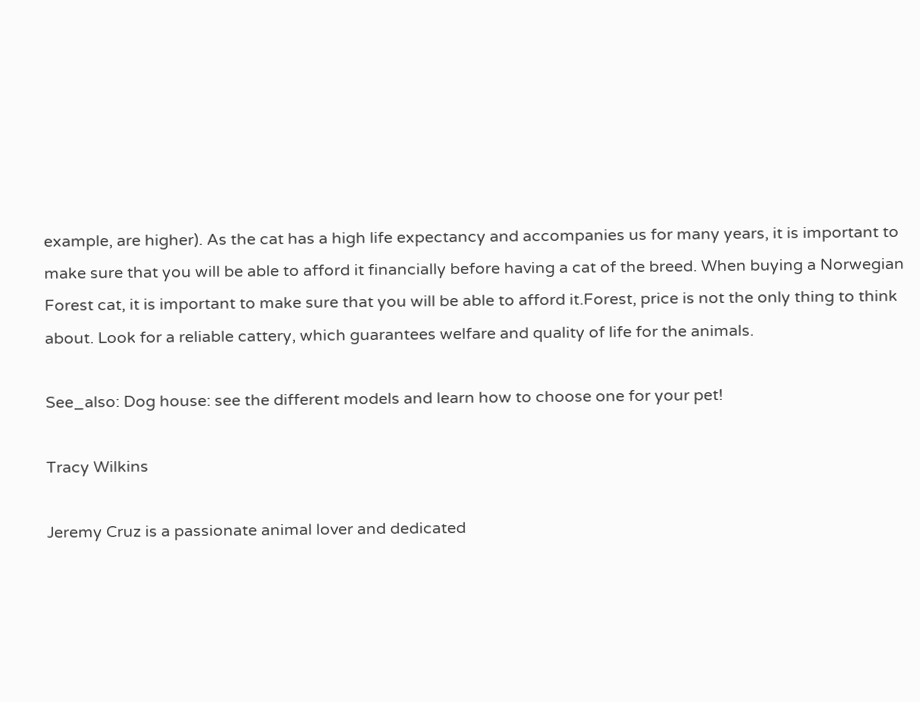example, are higher). As the cat has a high life expectancy and accompanies us for many years, it is important to make sure that you will be able to afford it financially before having a cat of the breed. When buying a Norwegian Forest cat, it is important to make sure that you will be able to afford it.Forest, price is not the only thing to think about. Look for a reliable cattery, which guarantees welfare and quality of life for the animals.

See_also: Dog house: see the different models and learn how to choose one for your pet!

Tracy Wilkins

Jeremy Cruz is a passionate animal lover and dedicated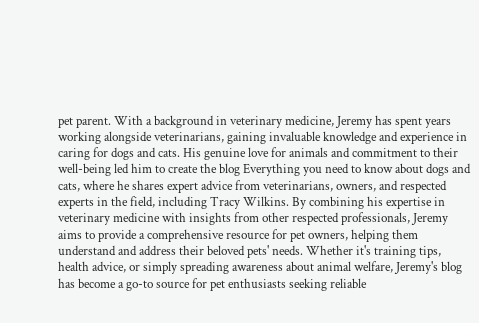pet parent. With a background in veterinary medicine, Jeremy has spent years working alongside veterinarians, gaining invaluable knowledge and experience in caring for dogs and cats. His genuine love for animals and commitment to their well-being led him to create the blog Everything you need to know about dogs and cats, where he shares expert advice from veterinarians, owners, and respected experts in the field, including Tracy Wilkins. By combining his expertise in veterinary medicine with insights from other respected professionals, Jeremy aims to provide a comprehensive resource for pet owners, helping them understand and address their beloved pets' needs. Whether it's training tips, health advice, or simply spreading awareness about animal welfare, Jeremy's blog has become a go-to source for pet enthusiasts seeking reliable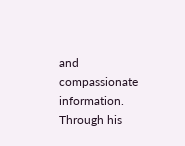and compassionate information. Through his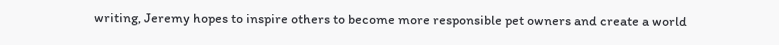writing, Jeremy hopes to inspire others to become more responsible pet owners and create a world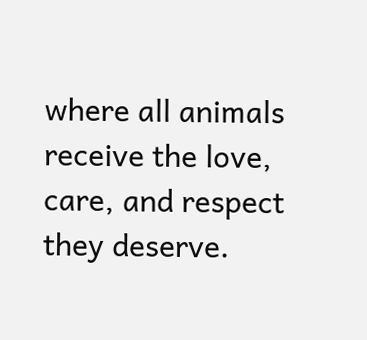where all animals receive the love, care, and respect they deserve.